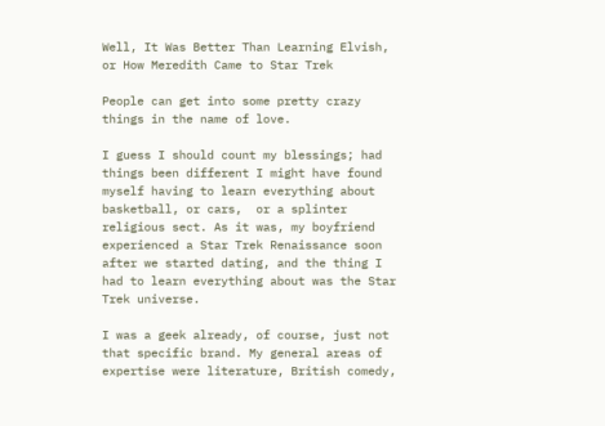Well, It Was Better Than Learning Elvish, or How Meredith Came to Star Trek

People can get into some pretty crazy things in the name of love.

I guess I should count my blessings; had things been different I might have found myself having to learn everything about basketball, or cars,  or a splinter religious sect. As it was, my boyfriend experienced a Star Trek Renaissance soon after we started dating, and the thing I had to learn everything about was the Star Trek universe.

I was a geek already, of course, just not that specific brand. My general areas of expertise were literature, British comedy,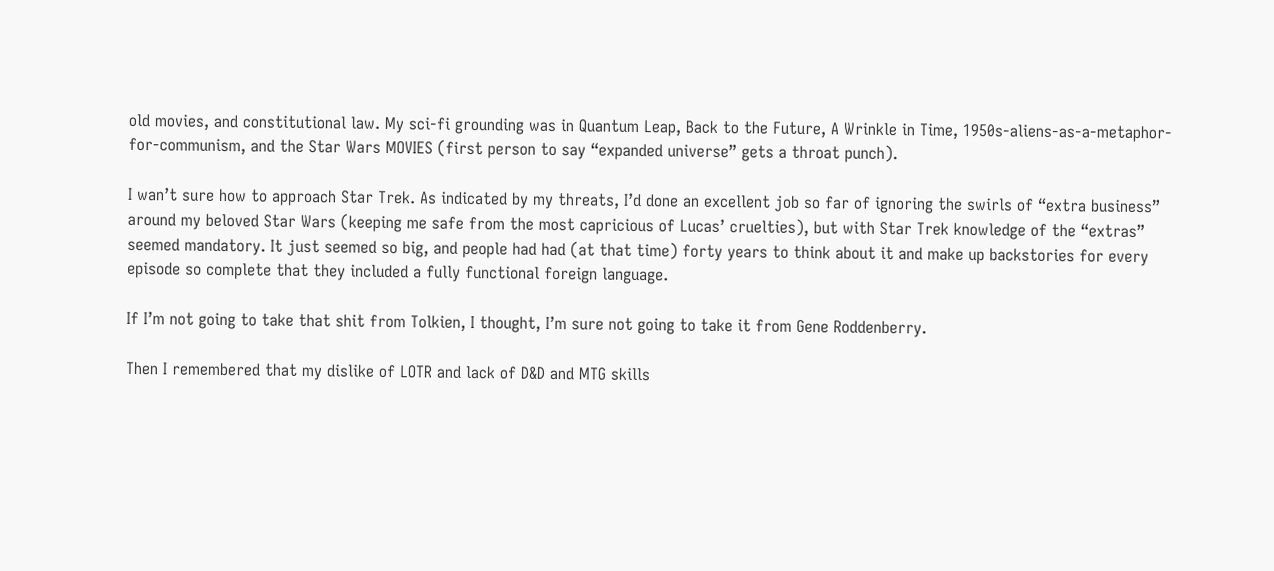old movies, and constitutional law. My sci-fi grounding was in Quantum Leap, Back to the Future, A Wrinkle in Time, 1950s-aliens-as-a-metaphor-for-communism, and the Star Wars MOVIES (first person to say “expanded universe” gets a throat punch).

I wan’t sure how to approach Star Trek. As indicated by my threats, I’d done an excellent job so far of ignoring the swirls of “extra business” around my beloved Star Wars (keeping me safe from the most capricious of Lucas’ cruelties), but with Star Trek knowledge of the “extras” seemed mandatory. It just seemed so big, and people had had (at that time) forty years to think about it and make up backstories for every episode so complete that they included a fully functional foreign language.

If I’m not going to take that shit from Tolkien, I thought, I’m sure not going to take it from Gene Roddenberry.

Then I remembered that my dislike of LOTR and lack of D&D and MTG skills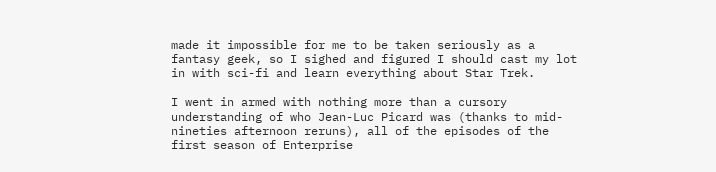made it impossible for me to be taken seriously as a fantasy geek, so I sighed and figured I should cast my lot in with sci-fi and learn everything about Star Trek.

I went in armed with nothing more than a cursory understanding of who Jean-Luc Picard was (thanks to mid-nineties afternoon reruns), all of the episodes of the first season of Enterprise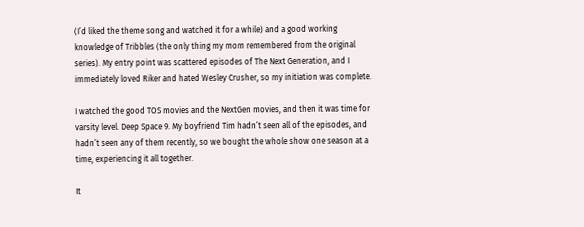(I’d liked the theme song and watched it for a while) and a good working knowledge of Tribbles (the only thing my mom remembered from the original series). My entry point was scattered episodes of The Next Generation, and I immediately loved Riker and hated Wesley Crusher, so my initiation was complete.

I watched the good TOS movies and the NextGen movies, and then it was time for varsity level. Deep Space 9. My boyfriend Tim hadn’t seen all of the episodes, and hadn’t seen any of them recently, so we bought the whole show one season at a time, experiencing it all together.

It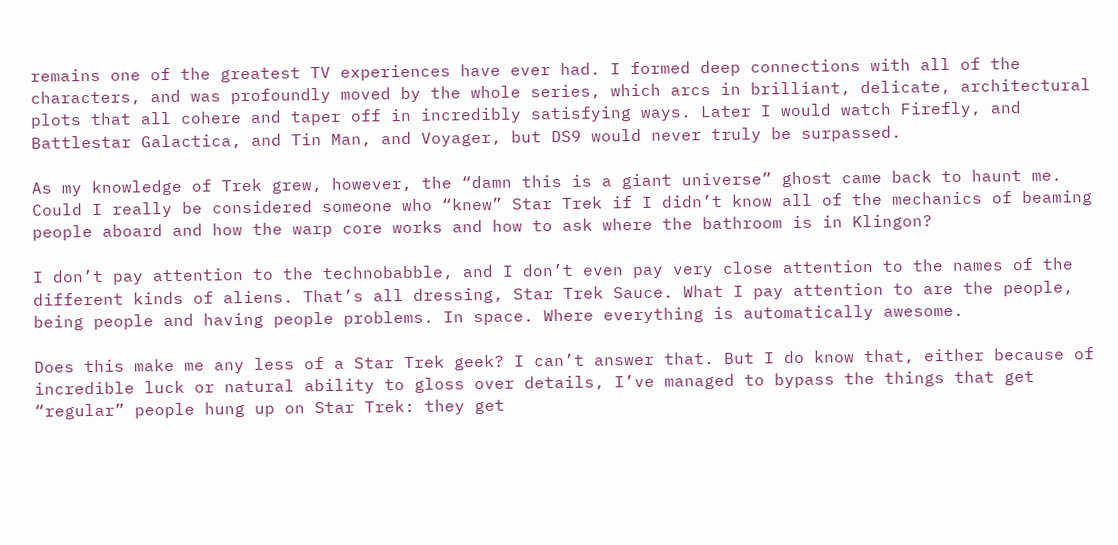remains one of the greatest TV experiences have ever had. I formed deep connections with all of the characters, and was profoundly moved by the whole series, which arcs in brilliant, delicate, architectural plots that all cohere and taper off in incredibly satisfying ways. Later I would watch Firefly, and Battlestar Galactica, and Tin Man, and Voyager, but DS9 would never truly be surpassed.

As my knowledge of Trek grew, however, the “damn this is a giant universe” ghost came back to haunt me. Could I really be considered someone who “knew” Star Trek if I didn’t know all of the mechanics of beaming people aboard and how the warp core works and how to ask where the bathroom is in Klingon?

I don’t pay attention to the technobabble, and I don’t even pay very close attention to the names of the different kinds of aliens. That’s all dressing, Star Trek Sauce. What I pay attention to are the people, being people and having people problems. In space. Where everything is automatically awesome.

Does this make me any less of a Star Trek geek? I can’t answer that. But I do know that, either because of incredible luck or natural ability to gloss over details, I’ve managed to bypass the things that get “regular” people hung up on Star Trek: they get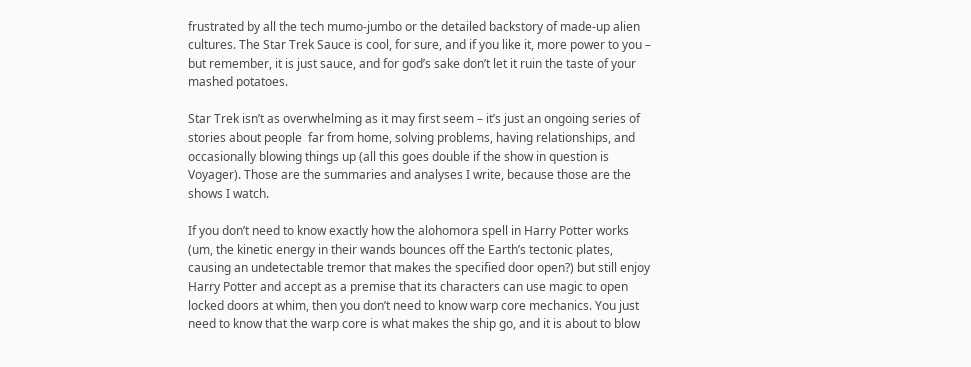frustrated by all the tech mumo-jumbo or the detailed backstory of made-up alien cultures. The Star Trek Sauce is cool, for sure, and if you like it, more power to you – but remember, it is just sauce, and for god’s sake don’t let it ruin the taste of your mashed potatoes.

Star Trek isn’t as overwhelming as it may first seem – it’s just an ongoing series of stories about people  far from home, solving problems, having relationships, and occasionally blowing things up (all this goes double if the show in question is Voyager). Those are the summaries and analyses I write, because those are the shows I watch.

If you don’t need to know exactly how the alohomora spell in Harry Potter works (um, the kinetic energy in their wands bounces off the Earth’s tectonic plates, causing an undetectable tremor that makes the specified door open?) but still enjoy Harry Potter and accept as a premise that its characters can use magic to open locked doors at whim, then you don’t need to know warp core mechanics. You just need to know that the warp core is what makes the ship go, and it is about to blow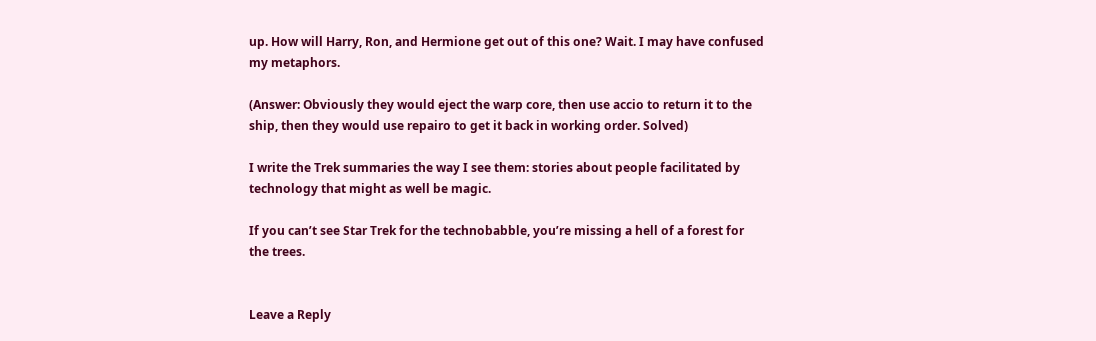up. How will Harry, Ron, and Hermione get out of this one? Wait. I may have confused my metaphors.

(Answer: Obviously they would eject the warp core, then use accio to return it to the ship, then they would use repairo to get it back in working order. Solved)

I write the Trek summaries the way I see them: stories about people facilitated by technology that might as well be magic.

If you can’t see Star Trek for the technobabble, you’re missing a hell of a forest for the trees.


Leave a Reply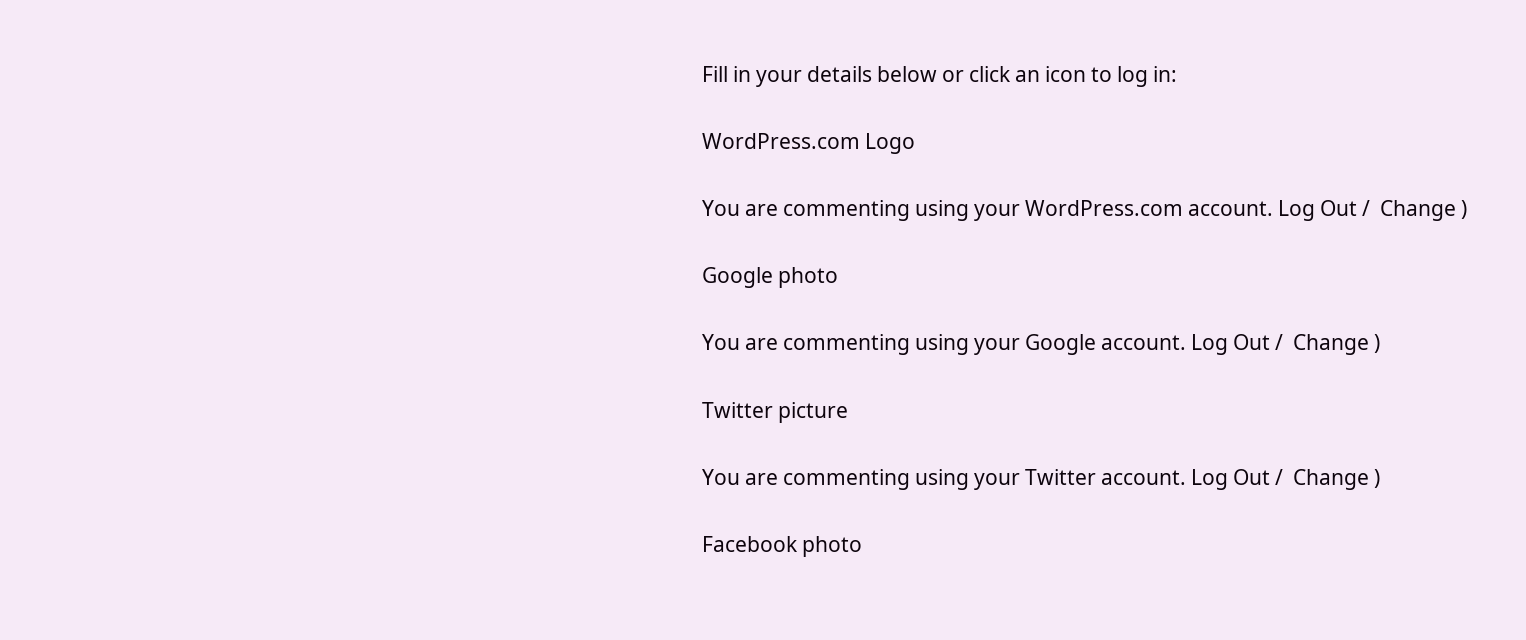Fill in your details below or click an icon to log in:

WordPress.com Logo

You are commenting using your WordPress.com account. Log Out /  Change )

Google photo

You are commenting using your Google account. Log Out /  Change )

Twitter picture

You are commenting using your Twitter account. Log Out /  Change )

Facebook photo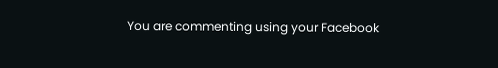You are commenting using your Facebook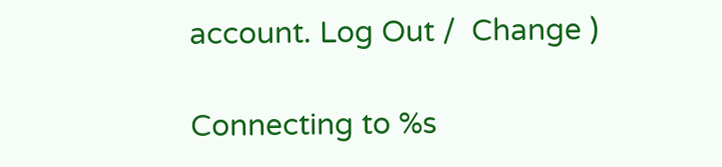account. Log Out /  Change )

Connecting to %s